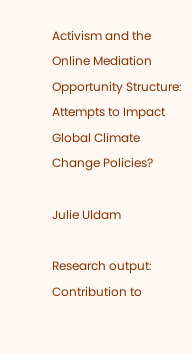Activism and the Online Mediation Opportunity Structure: Attempts to Impact Global Climate Change Policies?

Julie Uldam

Research output: Contribution to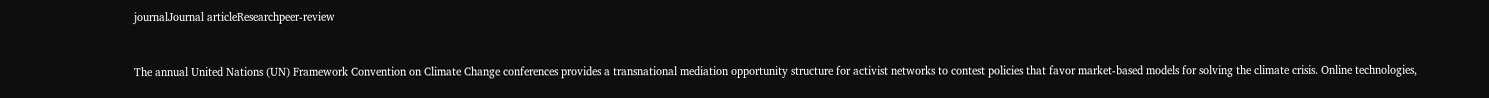journalJournal articleResearchpeer-review


The annual United Nations (UN) Framework Convention on Climate Change conferences provides a transnational mediation opportunity structure for activist networks to contest policies that favor market-based models for solving the climate crisis. Online technologies,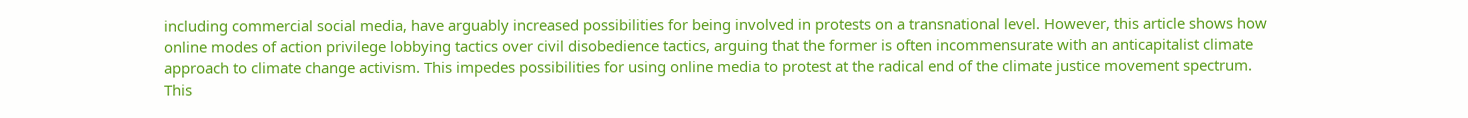including commercial social media, have arguably increased possibilities for being involved in protests on a transnational level. However, this article shows how online modes of action privilege lobbying tactics over civil disobedience tactics, arguing that the former is often incommensurate with an anticapitalist climate approach to climate change activism. This impedes possibilities for using online media to protest at the radical end of the climate justice movement spectrum. This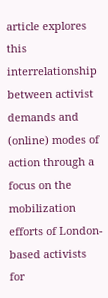article explores this interrelationship between activist demands and (online) modes of action through a focus on the mobilization efforts of London-based activists for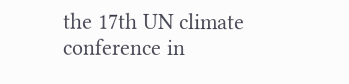the 17th UN climate conference in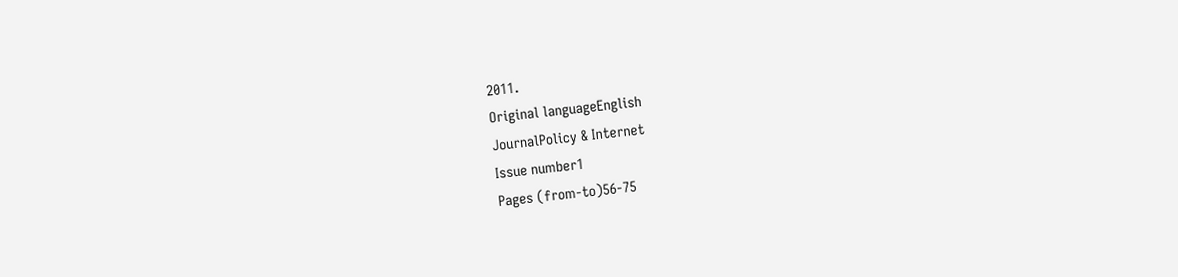2011.
Original languageEnglish
JournalPolicy & Internet
Issue number1
Pages (from-to)56-75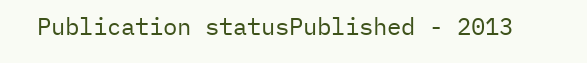Publication statusPublished - 2013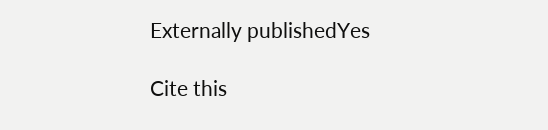Externally publishedYes

Cite this